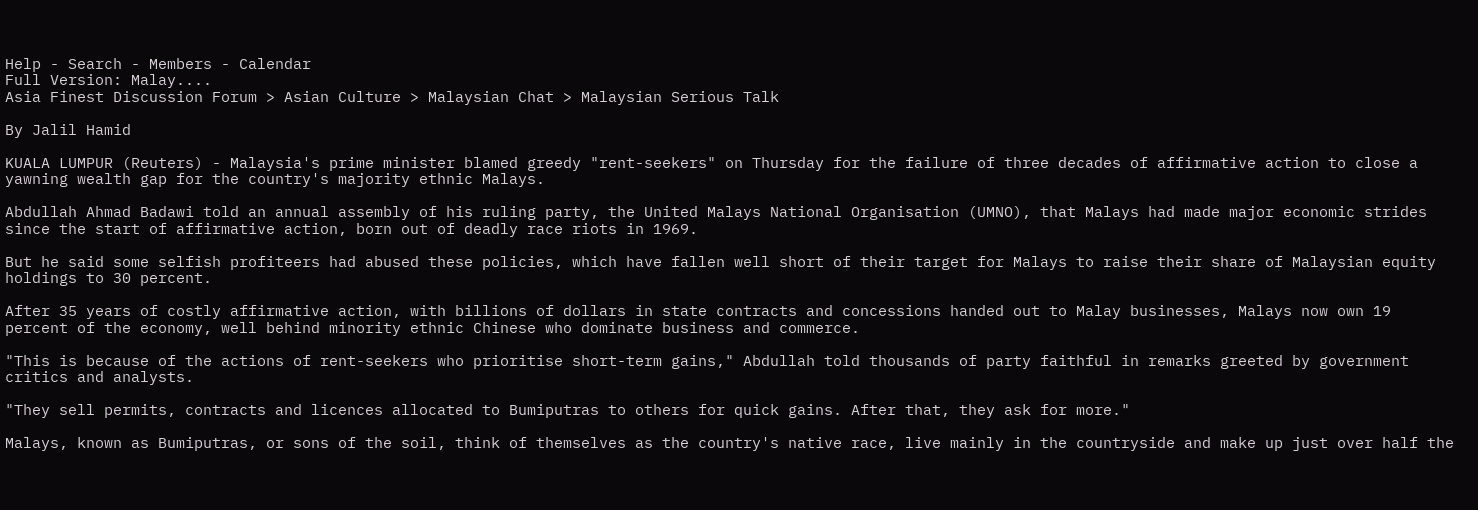Help - Search - Members - Calendar
Full Version: Malay....
Asia Finest Discussion Forum > Asian Culture > Malaysian Chat > Malaysian Serious Talk

By Jalil Hamid

KUALA LUMPUR (Reuters) - Malaysia's prime minister blamed greedy "rent-seekers" on Thursday for the failure of three decades of affirmative action to close a yawning wealth gap for the country's majority ethnic Malays.

Abdullah Ahmad Badawi told an annual assembly of his ruling party, the United Malays National Organisation (UMNO), that Malays had made major economic strides since the start of affirmative action, born out of deadly race riots in 1969.

But he said some selfish profiteers had abused these policies, which have fallen well short of their target for Malays to raise their share of Malaysian equity holdings to 30 percent.

After 35 years of costly affirmative action, with billions of dollars in state contracts and concessions handed out to Malay businesses, Malays now own 19 percent of the economy, well behind minority ethnic Chinese who dominate business and commerce.

"This is because of the actions of rent-seekers who prioritise short-term gains," Abdullah told thousands of party faithful in remarks greeted by government critics and analysts.

"They sell permits, contracts and licences allocated to Bumiputras to others for quick gains. After that, they ask for more."

Malays, known as Bumiputras, or sons of the soil, think of themselves as the country's native race, live mainly in the countryside and make up just over half the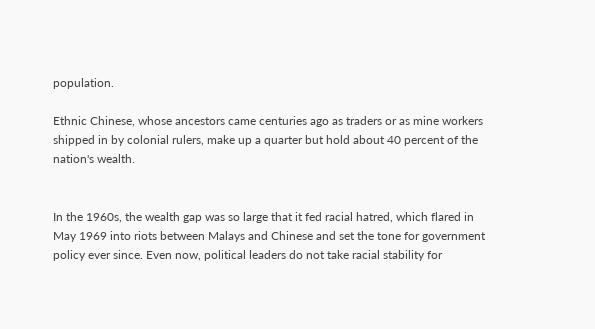population.

Ethnic Chinese, whose ancestors came centuries ago as traders or as mine workers shipped in by colonial rulers, make up a quarter but hold about 40 percent of the nation's wealth.


In the 1960s, the wealth gap was so large that it fed racial hatred, which flared in May 1969 into riots between Malays and Chinese and set the tone for government policy ever since. Even now, political leaders do not take racial stability for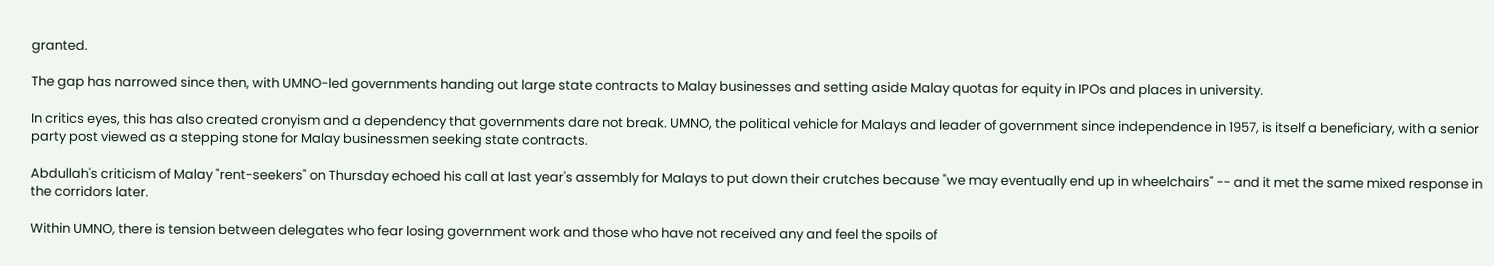granted.

The gap has narrowed since then, with UMNO-led governments handing out large state contracts to Malay businesses and setting aside Malay quotas for equity in IPOs and places in university.

In critics eyes, this has also created cronyism and a dependency that governments dare not break. UMNO, the political vehicle for Malays and leader of government since independence in 1957, is itself a beneficiary, with a senior party post viewed as a stepping stone for Malay businessmen seeking state contracts.

Abdullah's criticism of Malay "rent-seekers" on Thursday echoed his call at last year's assembly for Malays to put down their crutches because "we may eventually end up in wheelchairs" -- and it met the same mixed response in the corridors later.

Within UMNO, there is tension between delegates who fear losing government work and those who have not received any and feel the spoils of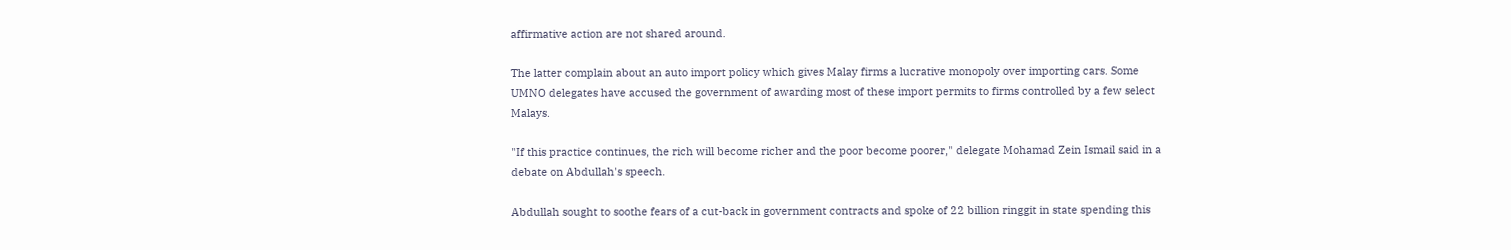affirmative action are not shared around.

The latter complain about an auto import policy which gives Malay firms a lucrative monopoly over importing cars. Some UMNO delegates have accused the government of awarding most of these import permits to firms controlled by a few select Malays.

"If this practice continues, the rich will become richer and the poor become poorer," delegate Mohamad Zein Ismail said in a debate on Abdullah's speech.

Abdullah sought to soothe fears of a cut-back in government contracts and spoke of 22 billion ringgit in state spending this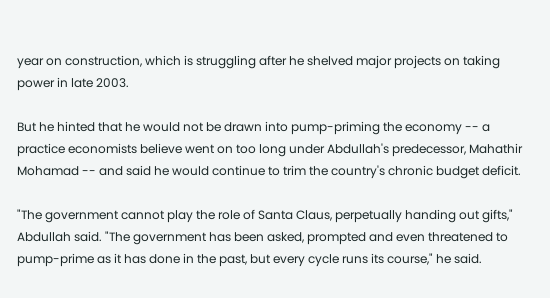year on construction, which is struggling after he shelved major projects on taking power in late 2003.

But he hinted that he would not be drawn into pump-priming the economy -- a practice economists believe went on too long under Abdullah's predecessor, Mahathir Mohamad -- and said he would continue to trim the country's chronic budget deficit.

"The government cannot play the role of Santa Claus, perpetually handing out gifts," Abdullah said. "The government has been asked, prompted and even threatened to pump-prime as it has done in the past, but every cycle runs its course," he said.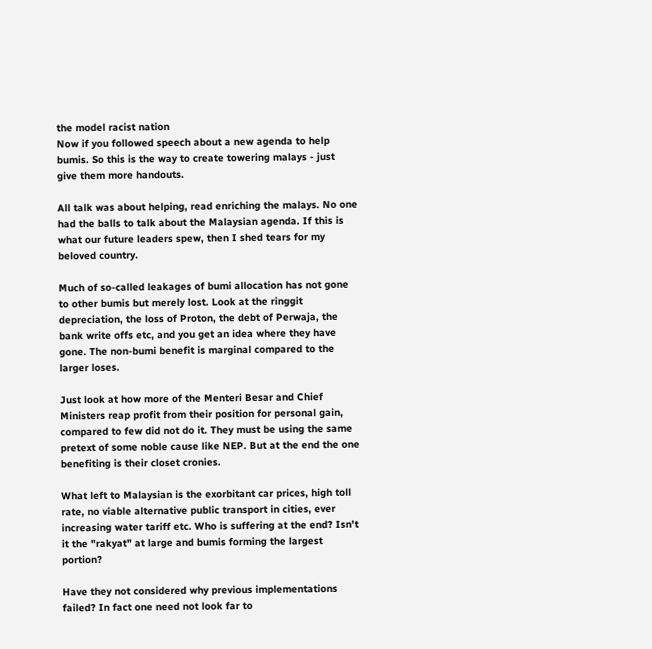the model racist nation
Now if you followed speech about a new agenda to help bumis. So this is the way to create towering malays - just give them more handouts.

All talk was about helping, read enriching the malays. No one had the balls to talk about the Malaysian agenda. If this is what our future leaders spew, then I shed tears for my beloved country.

Much of so-called leakages of bumi allocation has not gone to other bumis but merely lost. Look at the ringgit depreciation, the loss of Proton, the debt of Perwaja, the bank write offs etc, and you get an idea where they have gone. The non-bumi benefit is marginal compared to the larger loses.

Just look at how more of the Menteri Besar and Chief Ministers reap profit from their position for personal gain, compared to few did not do it. They must be using the same pretext of some noble cause like NEP. But at the end the one benefiting is their closet cronies.

What left to Malaysian is the exorbitant car prices, high toll rate, no viable alternative public transport in cities, ever increasing water tariff etc. Who is suffering at the end? Isn't it the "rakyat" at large and bumis forming the largest portion?

Have they not considered why previous implementations failed? In fact one need not look far to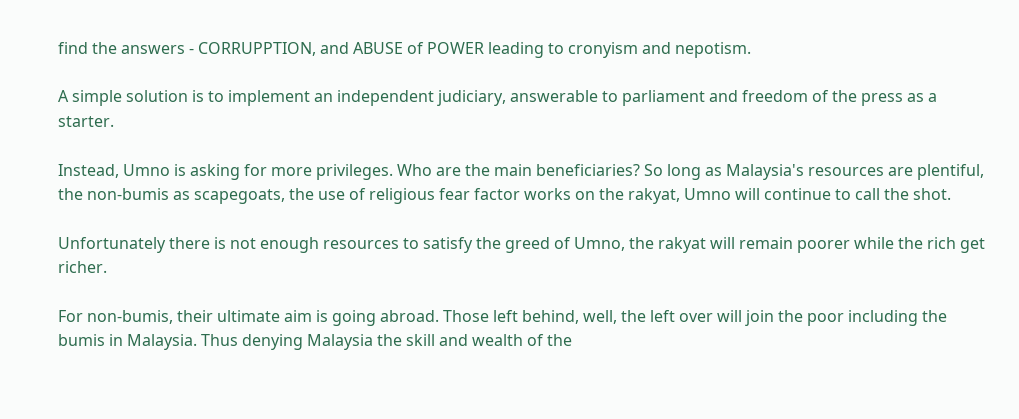find the answers - CORRUPPTION, and ABUSE of POWER leading to cronyism and nepotism.

A simple solution is to implement an independent judiciary, answerable to parliament and freedom of the press as a starter.

Instead, Umno is asking for more privileges. Who are the main beneficiaries? So long as Malaysia's resources are plentiful, the non-bumis as scapegoats, the use of religious fear factor works on the rakyat, Umno will continue to call the shot.

Unfortunately there is not enough resources to satisfy the greed of Umno, the rakyat will remain poorer while the rich get richer.

For non-bumis, their ultimate aim is going abroad. Those left behind, well, the left over will join the poor including the bumis in Malaysia. Thus denying Malaysia the skill and wealth of the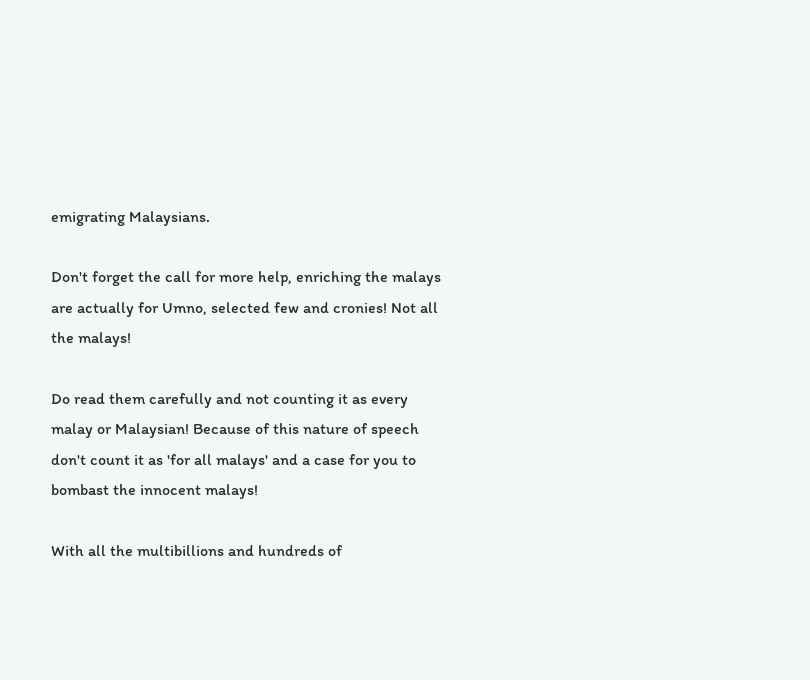emigrating Malaysians.

Don't forget the call for more help, enriching the malays are actually for Umno, selected few and cronies! Not all the malays!

Do read them carefully and not counting it as every malay or Malaysian! Because of this nature of speech don't count it as 'for all malays' and a case for you to bombast the innocent malays!

With all the multibillions and hundreds of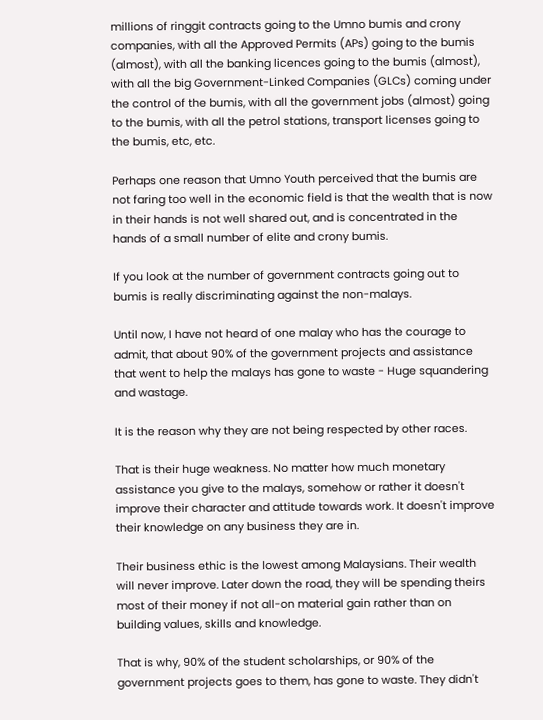millions of ringgit contracts going to the Umno bumis and crony companies, with all the Approved Permits (APs) going to the bumis (almost), with all the banking licences going to the bumis (almost), with all the big Government-Linked Companies (GLCs) coming under the control of the bumis, with all the government jobs (almost) going to the bumis, with all the petrol stations, transport licenses going to the bumis, etc, etc.

Perhaps one reason that Umno Youth perceived that the bumis are not faring too well in the economic field is that the wealth that is now in their hands is not well shared out, and is concentrated in the hands of a small number of elite and crony bumis.

If you look at the number of government contracts going out to bumis is really discriminating against the non-malays.

Until now, I have not heard of one malay who has the courage to admit, that about 90% of the government projects and assistance that went to help the malays has gone to waste - Huge squandering and wastage.

It is the reason why they are not being respected by other races.

That is their huge weakness. No matter how much monetary assistance you give to the malays, somehow or rather it doesn't improve their character and attitude towards work. It doesn't improve their knowledge on any business they are in.

Their business ethic is the lowest among Malaysians. Their wealth will never improve. Later down the road, they will be spending theirs most of their money if not all-on material gain rather than on building values, skills and knowledge.

That is why, 90% of the student scholarships, or 90% of the government projects goes to them, has gone to waste. They didn't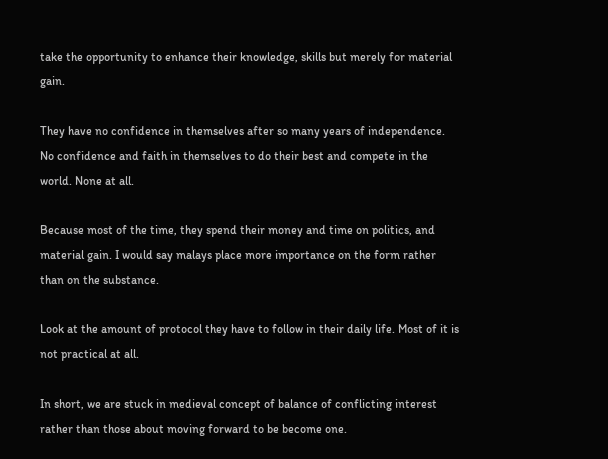take the opportunity to enhance their knowledge, skills but merely for material gain.

They have no confidence in themselves after so many years of independence. No confidence and faith in themselves to do their best and compete in the world. None at all.

Because most of the time, they spend their money and time on politics, and material gain. I would say malays place more importance on the form rather than on the substance.

Look at the amount of protocol they have to follow in their daily life. Most of it is not practical at all.

In short, we are stuck in medieval concept of balance of conflicting interest rather than those about moving forward to be become one.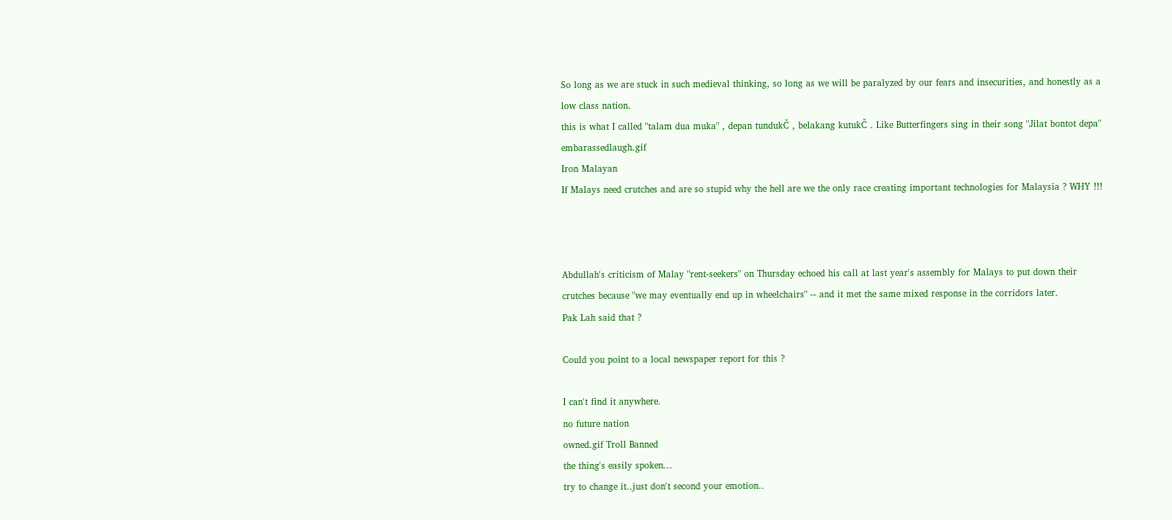So long as we are stuck in such medieval thinking, so long as we will be paralyzed by our fears and insecurities, and honestly as a low class nation.
this is what I called "talam dua muka" , depan tundukČ , belakang kutukČ . Like Butterfingers sing in their song "Jilat bontot depa" embarassedlaugh.gif
Iron Malayan
If Malays need crutches and are so stupid why the hell are we the only race creating important technologies for Malaysia ? WHY !!!



Abdullah's criticism of Malay "rent-seekers" on Thursday echoed his call at last year's assembly for Malays to put down their crutches because "we may eventually end up in wheelchairs" -- and it met the same mixed response in the corridors later.
Pak Lah said that ?

Could you point to a local newspaper report for this ?

I can't find it anywhere.
no future nation
owned.gif Troll Banned
the thing's easily spoken...
try to change it..just don't second your emotion..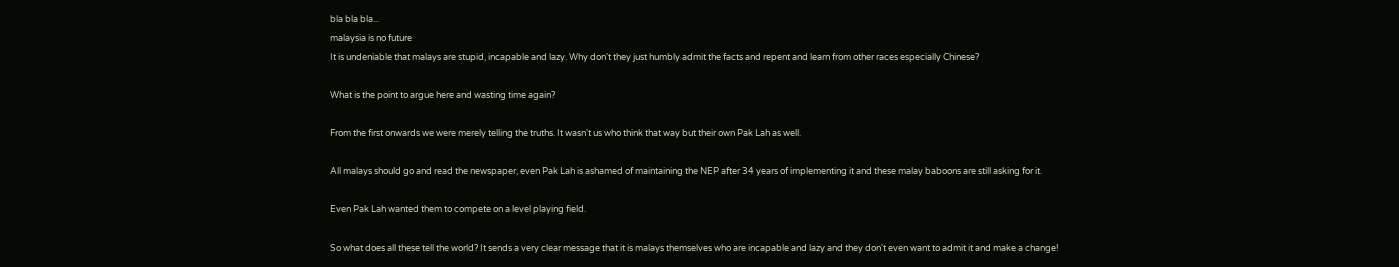bla bla bla...
malaysia is no future
It is undeniable that malays are stupid, incapable and lazy. Why don't they just humbly admit the facts and repent and learn from other races especially Chinese?

What is the point to argue here and wasting time again?

From the first onwards we were merely telling the truths. It wasn't us who think that way but their own Pak Lah as well.

All malays should go and read the newspaper, even Pak Lah is ashamed of maintaining the NEP after 34 years of implementing it and these malay baboons are still asking for it.

Even Pak Lah wanted them to compete on a level playing field.

So what does all these tell the world? It sends a very clear message that it is malays themselves who are incapable and lazy and they don't even want to admit it and make a change!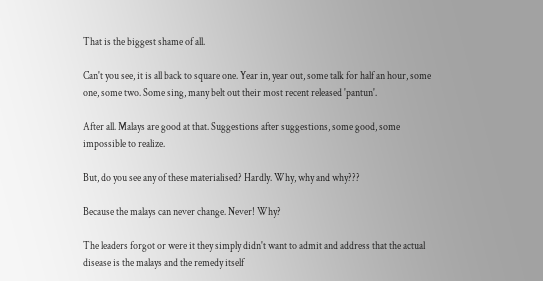That is the biggest shame of all.

Can't you see, it is all back to square one. Year in, year out, some talk for half an hour, some one, some two. Some sing, many belt out their most recent released 'pantun'.

After all. Malays are good at that. Suggestions after suggestions, some good, some impossible to realize.

But, do you see any of these materialised? Hardly. Why, why and why???

Because the malays can never change. Never! Why?

The leaders forgot or were it they simply didn't want to admit and address that the actual disease is the malays and the remedy itself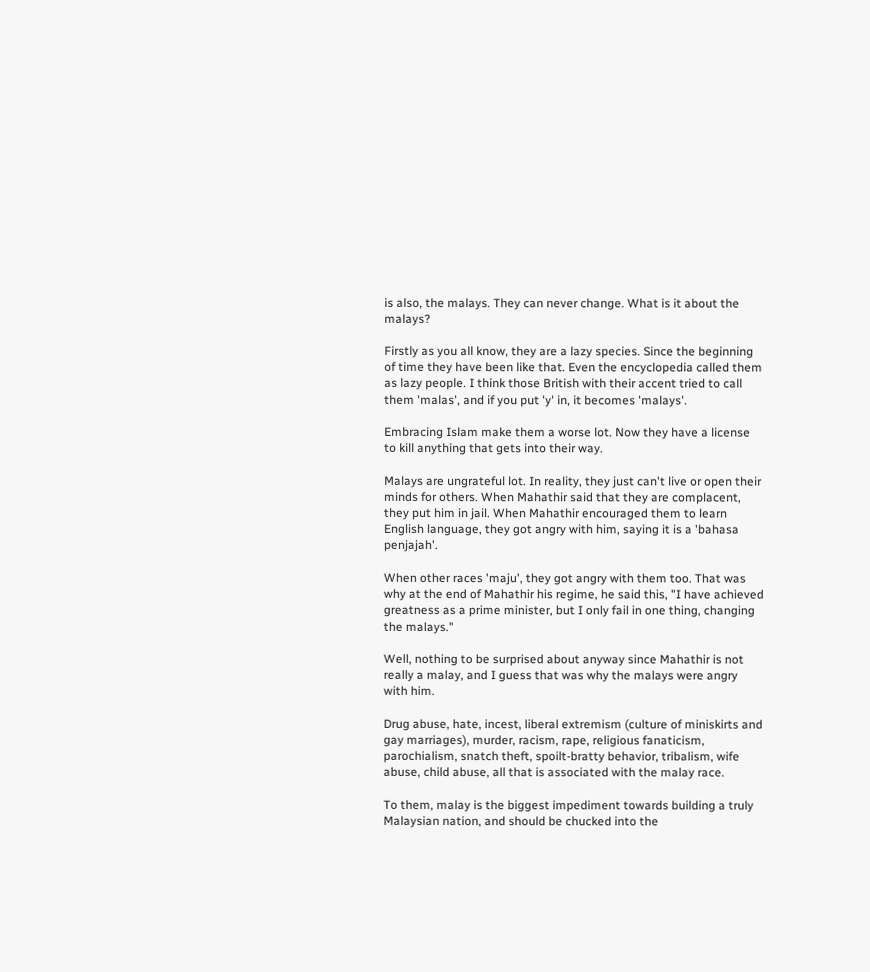is also, the malays. They can never change. What is it about the malays?

Firstly as you all know, they are a lazy species. Since the beginning of time they have been like that. Even the encyclopedia called them as lazy people. I think those British with their accent tried to call them 'malas', and if you put 'y' in, it becomes 'malays'.

Embracing Islam make them a worse lot. Now they have a license to kill anything that gets into their way.

Malays are ungrateful lot. In reality, they just can't live or open their minds for others. When Mahathir said that they are complacent, they put him in jail. When Mahathir encouraged them to learn English language, they got angry with him, saying it is a 'bahasa penjajah'.

When other races 'maju', they got angry with them too. That was why at the end of Mahathir his regime, he said this, "I have achieved greatness as a prime minister, but I only fail in one thing, changing the malays."

Well, nothing to be surprised about anyway since Mahathir is not really a malay, and I guess that was why the malays were angry with him.

Drug abuse, hate, incest, liberal extremism (culture of miniskirts and gay marriages), murder, racism, rape, religious fanaticism, parochialism, snatch theft, spoilt-bratty behavior, tribalism, wife abuse, child abuse, all that is associated with the malay race.

To them, malay is the biggest impediment towards building a truly Malaysian nation, and should be chucked into the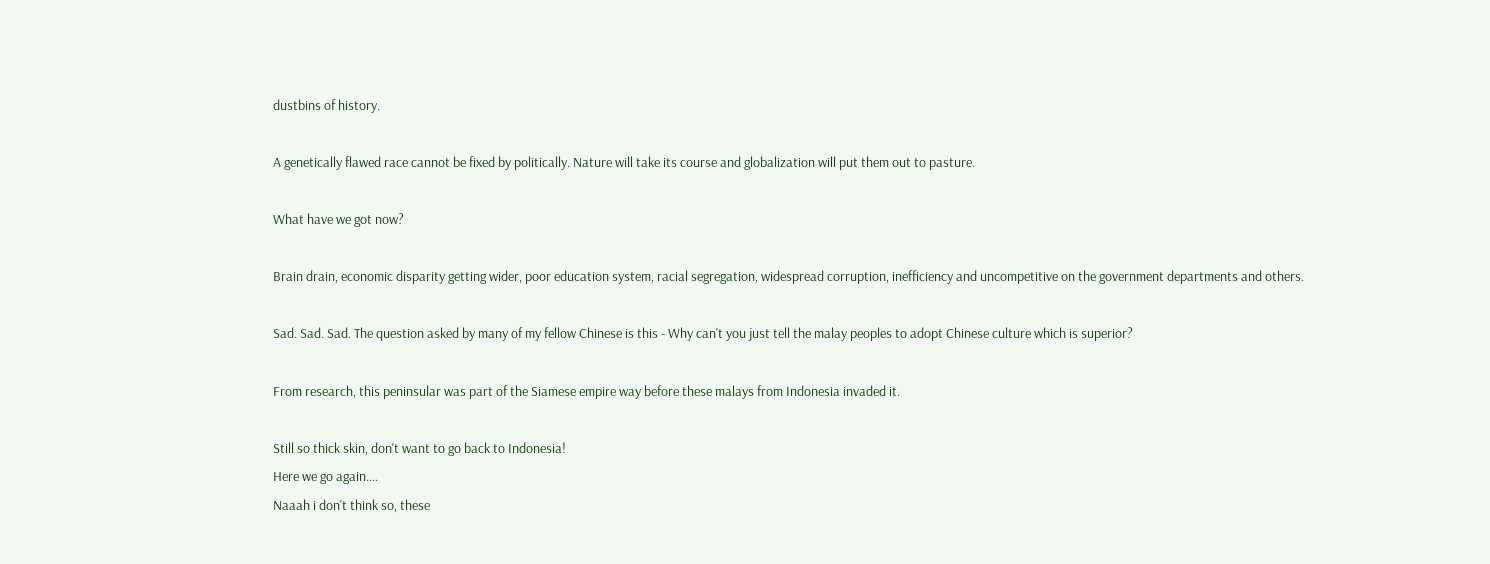dustbins of history.

A genetically flawed race cannot be fixed by politically. Nature will take its course and globalization will put them out to pasture.

What have we got now?

Brain drain, economic disparity getting wider, poor education system, racial segregation, widespread corruption, inefficiency and uncompetitive on the government departments and others.

Sad. Sad. Sad. The question asked by many of my fellow Chinese is this - Why can't you just tell the malay peoples to adopt Chinese culture which is superior?

From research, this peninsular was part of the Siamese empire way before these malays from Indonesia invaded it.

Still so thick skin, don't want to go back to Indonesia!
Here we go again....
Naaah i don't think so, these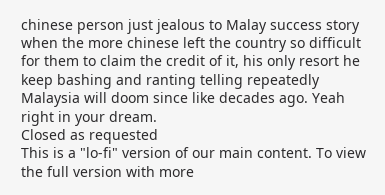chinese person just jealous to Malay success story when the more chinese left the country so difficult for them to claim the credit of it, his only resort he keep bashing and ranting telling repeatedly Malaysia will doom since like decades ago. Yeah right in your dream.
Closed as requested
This is a "lo-fi" version of our main content. To view the full version with more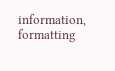information, formatting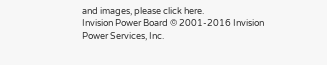and images, please click here.
Invision Power Board © 2001-2016 Invision Power Services, Inc.